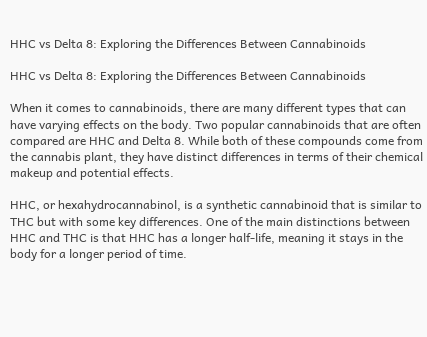HHC vs Delta 8: Exploring the Differences Between Cannabinoids

HHC vs Delta 8: Exploring the Differences Between Cannabinoids

When it comes to cannabinoids, there are many different types that can have varying effects on the body. Two popular cannabinoids that are often compared are HHC and Delta 8. While both of these compounds come from the cannabis plant, they have distinct differences in terms of their chemical makeup and potential effects.

HHC, or hexahydrocannabinol, is a synthetic cannabinoid that is similar to THC but with some key differences. One of the main distinctions between HHC and THC is that HHC has a longer half-life, meaning it stays in the body for a longer period of time.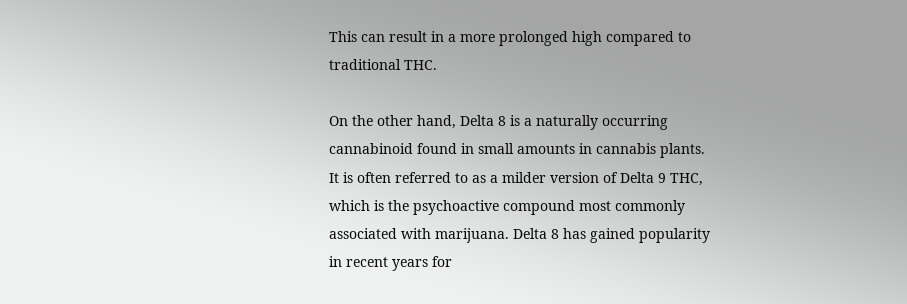This can result in a more prolonged high compared to traditional THC.

On the other hand, Delta 8 is a naturally occurring cannabinoid found in small amounts in cannabis plants. It is often referred to as a milder version of Delta 9 THC, which is the psychoactive compound most commonly associated with marijuana. Delta 8 has gained popularity in recent years for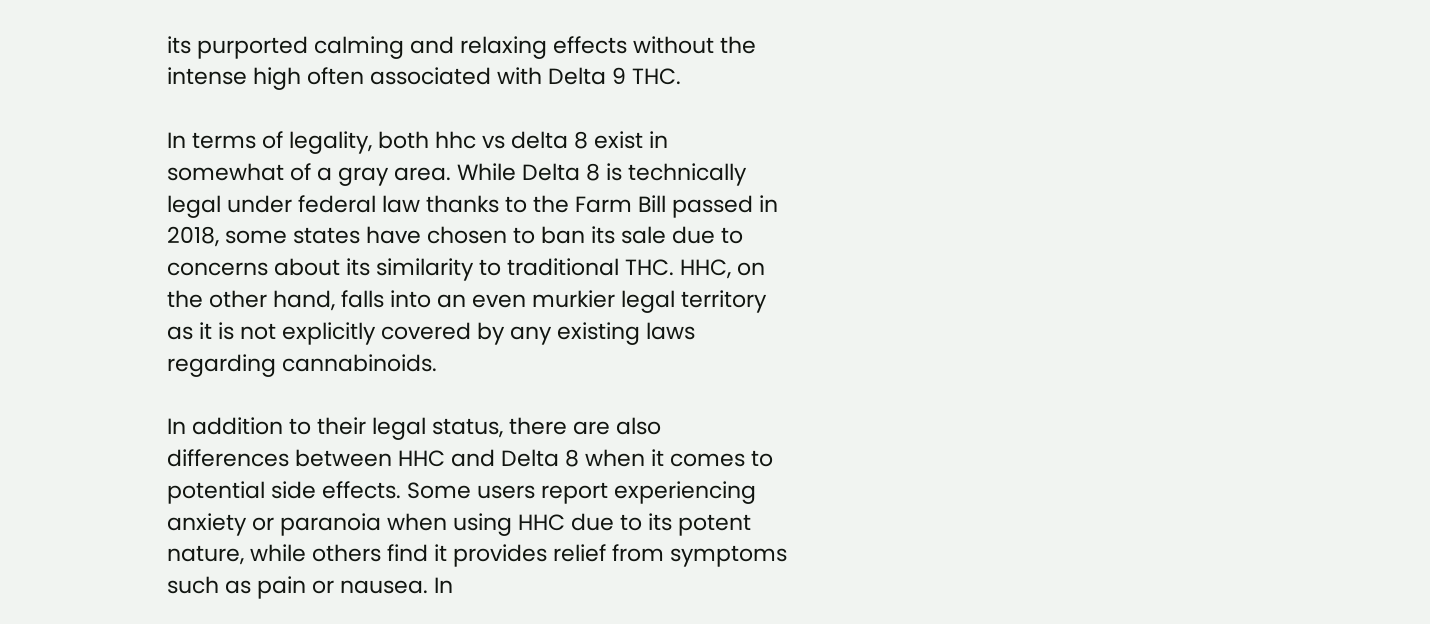its purported calming and relaxing effects without the intense high often associated with Delta 9 THC.

In terms of legality, both hhc vs delta 8 exist in somewhat of a gray area. While Delta 8 is technically legal under federal law thanks to the Farm Bill passed in 2018, some states have chosen to ban its sale due to concerns about its similarity to traditional THC. HHC, on the other hand, falls into an even murkier legal territory as it is not explicitly covered by any existing laws regarding cannabinoids.

In addition to their legal status, there are also differences between HHC and Delta 8 when it comes to potential side effects. Some users report experiencing anxiety or paranoia when using HHC due to its potent nature, while others find it provides relief from symptoms such as pain or nausea. In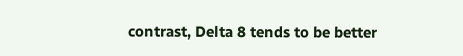contrast, Delta 8 tends to be better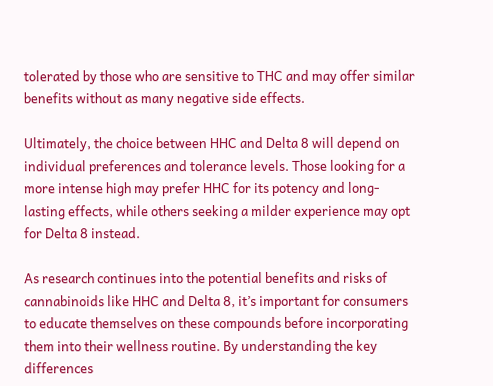tolerated by those who are sensitive to THC and may offer similar benefits without as many negative side effects.

Ultimately, the choice between HHC and Delta 8 will depend on individual preferences and tolerance levels. Those looking for a more intense high may prefer HHC for its potency and long-lasting effects, while others seeking a milder experience may opt for Delta 8 instead.

As research continues into the potential benefits and risks of cannabinoids like HHC and Delta 8, it’s important for consumers to educate themselves on these compounds before incorporating them into their wellness routine. By understanding the key differences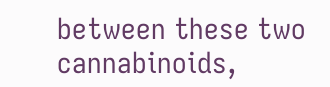between these two cannabinoids,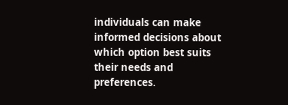individuals can make informed decisions about which option best suits their needs and preferences.